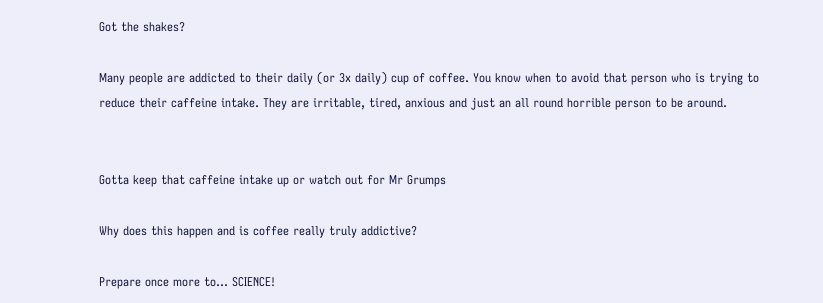Got the shakes?

Many people are addicted to their daily (or 3x daily) cup of coffee. You know when to avoid that person who is trying to reduce their caffeine intake. They are irritable, tired, anxious and just an all round horrible person to be around.


Gotta keep that caffeine intake up or watch out for Mr Grumps

Why does this happen and is coffee really truly addictive?

Prepare once more to… SCIENCE!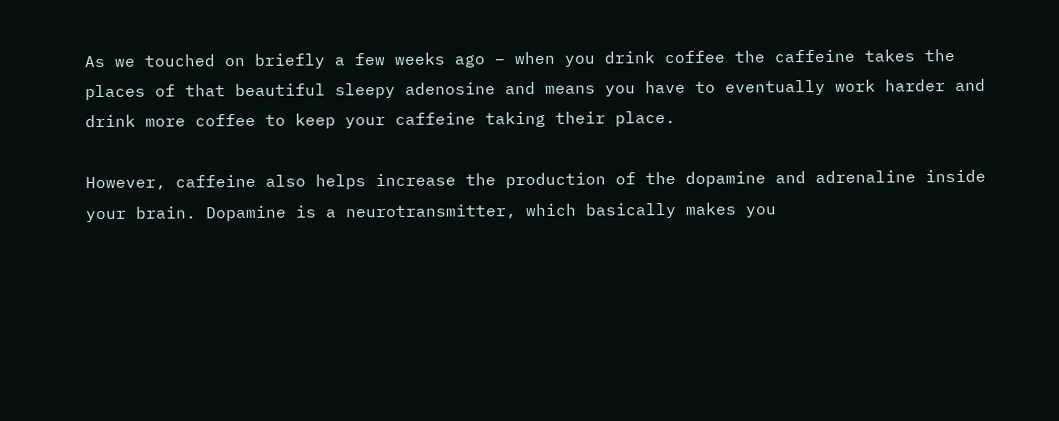As we touched on briefly a few weeks ago – when you drink coffee the caffeine takes the places of that beautiful sleepy adenosine and means you have to eventually work harder and drink more coffee to keep your caffeine taking their place.

However, caffeine also helps increase the production of the dopamine and adrenaline inside your brain. Dopamine is a neurotransmitter, which basically makes you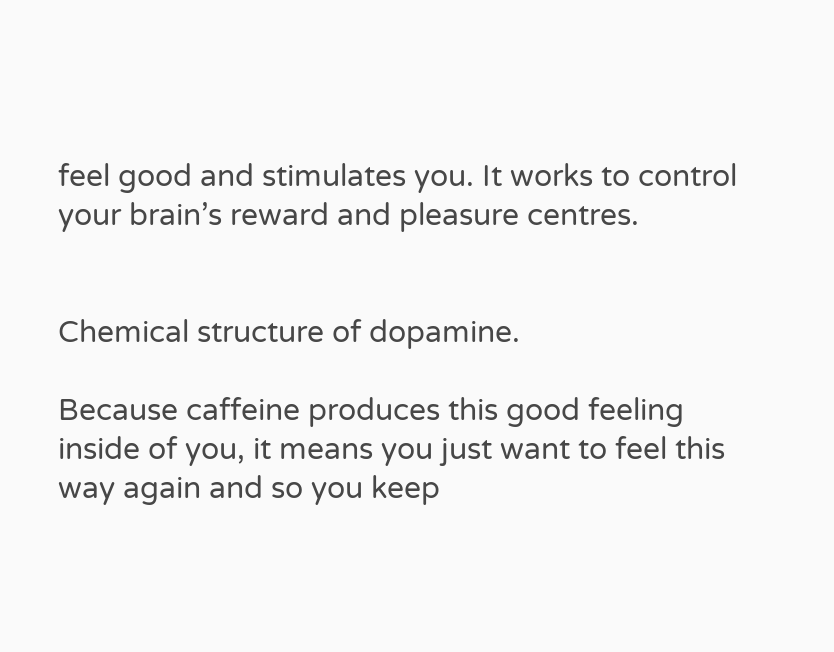feel good and stimulates you. It works to control your brain’s reward and pleasure centres.


Chemical structure of dopamine.

Because caffeine produces this good feeling inside of you, it means you just want to feel this way again and so you keep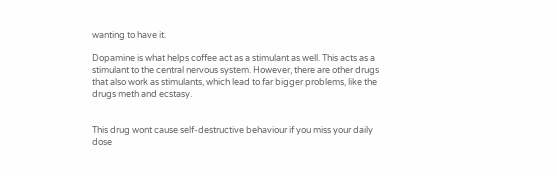wanting to have it.

Dopamine is what helps coffee act as a stimulant as well. This acts as a stimulant to the central nervous system. However, there are other drugs that also work as stimulants, which lead to far bigger problems, like the drugs meth and ecstasy.


This drug wont cause self-destructive behaviour if you miss your daily dose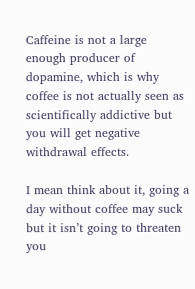Caffeine is not a large enough producer of dopamine, which is why coffee is not actually seen as scientifically addictive but you will get negative withdrawal effects.

I mean think about it, going a day without coffee may suck but it isn’t going to threaten you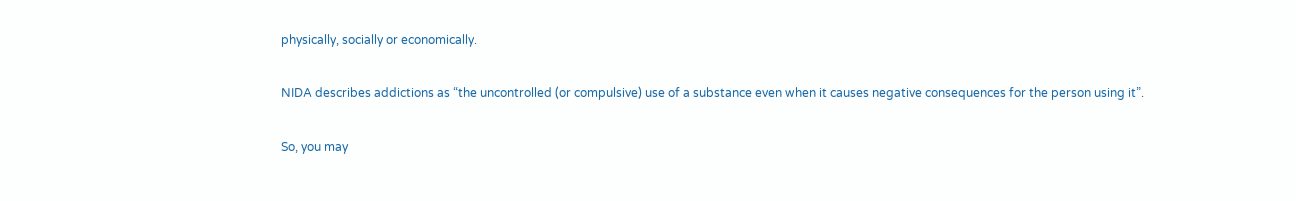physically, socially or economically.

NIDA describes addictions as “the uncontrolled (or compulsive) use of a substance even when it causes negative consequences for the person using it”.

So, you may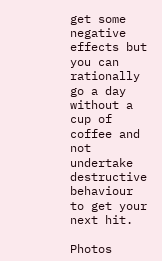get some negative effects but you can rationally go a day without a cup of coffee and not undertake destructive behaviour to get your next hit.

Photos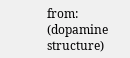from: (dopamine structure)